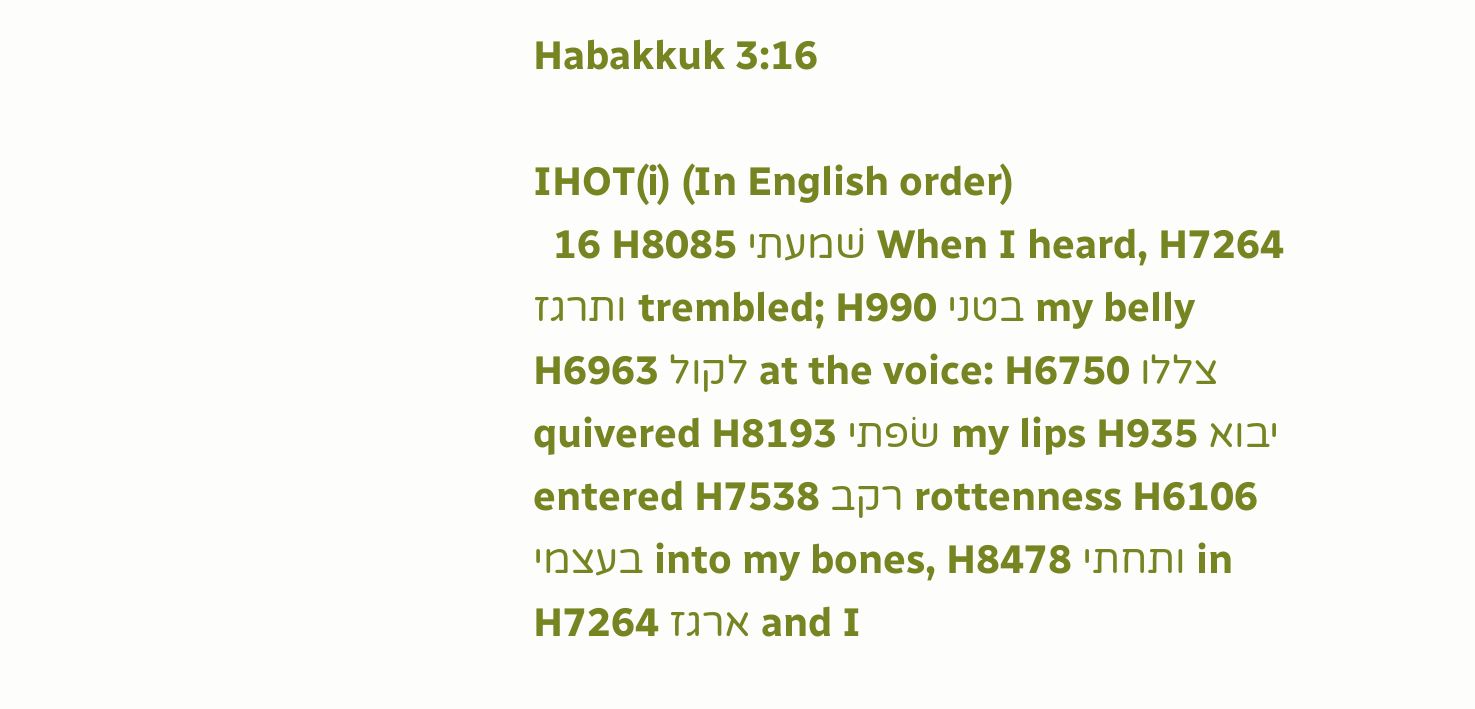Habakkuk 3:16

IHOT(i) (In English order)
  16 H8085 שׁמעתי When I heard, H7264 ותרגז trembled; H990 בטני my belly H6963 לקול at the voice: H6750 צללו quivered H8193 שׂפתי my lips H935 יבוא entered H7538 רקב rottenness H6106 בעצמי into my bones, H8478 ותחתי in H7264 ארגז and I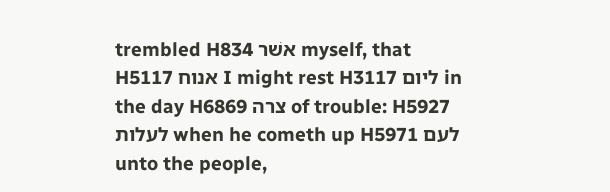trembled H834 אשׁר myself, that H5117 אנוח I might rest H3117 ליום in the day H6869 צרה of trouble: H5927 לעלות when he cometh up H5971 לעם unto the people,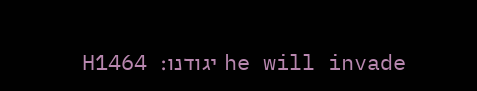H1464 יגודנו׃ he will invade